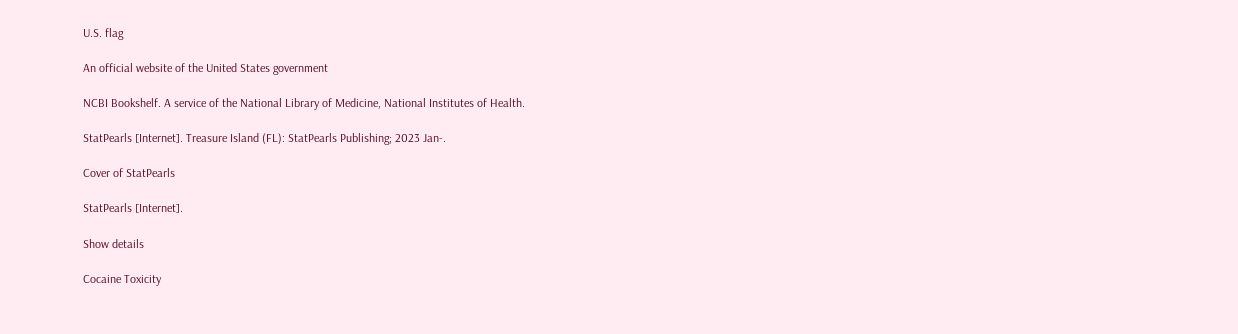U.S. flag

An official website of the United States government

NCBI Bookshelf. A service of the National Library of Medicine, National Institutes of Health.

StatPearls [Internet]. Treasure Island (FL): StatPearls Publishing; 2023 Jan-.

Cover of StatPearls

StatPearls [Internet].

Show details

Cocaine Toxicity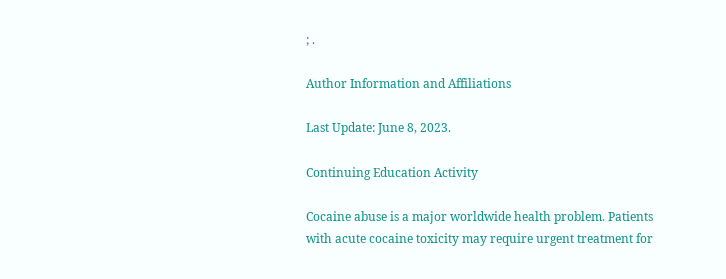; .

Author Information and Affiliations

Last Update: June 8, 2023.

Continuing Education Activity

Cocaine abuse is a major worldwide health problem. Patients with acute cocaine toxicity may require urgent treatment for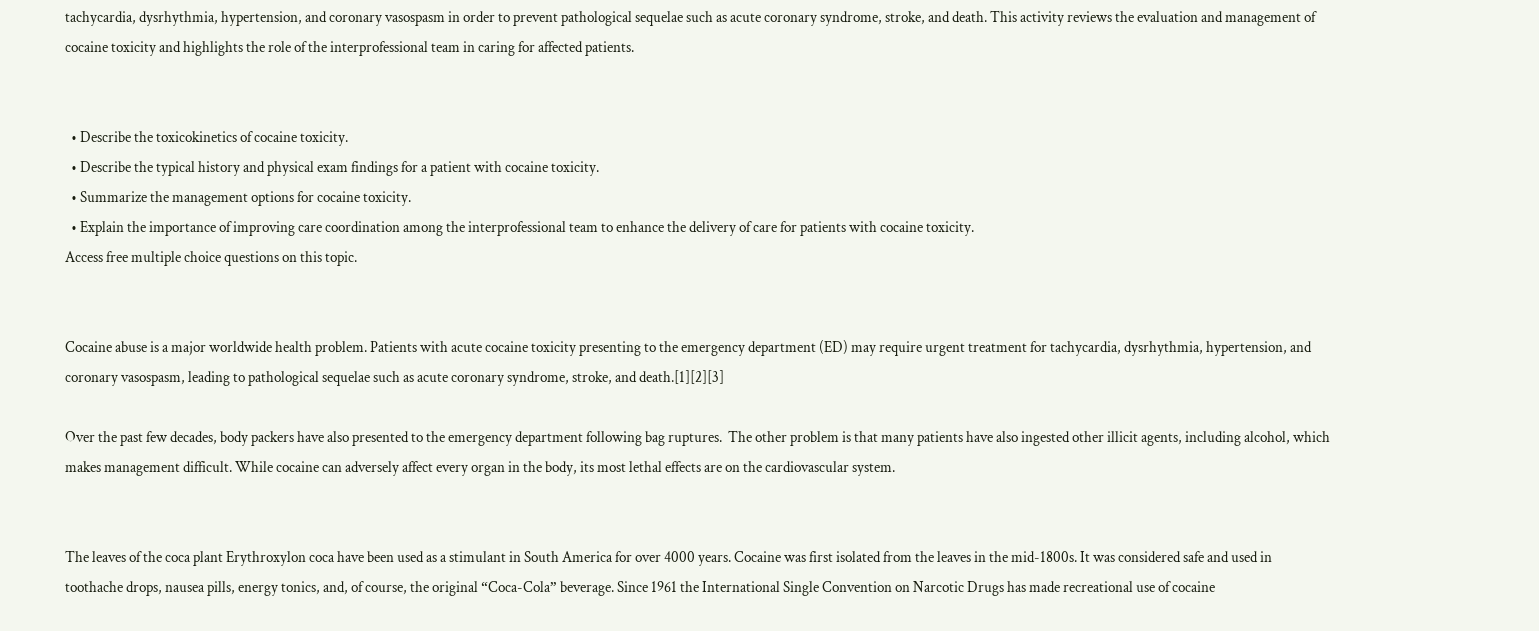tachycardia, dysrhythmia, hypertension, and coronary vasospasm in order to prevent pathological sequelae such as acute coronary syndrome, stroke, and death. This activity reviews the evaluation and management of cocaine toxicity and highlights the role of the interprofessional team in caring for affected patients.


  • Describe the toxicokinetics of cocaine toxicity.
  • Describe the typical history and physical exam findings for a patient with cocaine toxicity.
  • Summarize the management options for cocaine toxicity.
  • Explain the importance of improving care coordination among the interprofessional team to enhance the delivery of care for patients with cocaine toxicity.
Access free multiple choice questions on this topic.


Cocaine abuse is a major worldwide health problem. Patients with acute cocaine toxicity presenting to the emergency department (ED) may require urgent treatment for tachycardia, dysrhythmia, hypertension, and coronary vasospasm, leading to pathological sequelae such as acute coronary syndrome, stroke, and death.[1][2][3]

Over the past few decades, body packers have also presented to the emergency department following bag ruptures.  The other problem is that many patients have also ingested other illicit agents, including alcohol, which makes management difficult. While cocaine can adversely affect every organ in the body, its most lethal effects are on the cardiovascular system.


The leaves of the coca plant Erythroxylon coca have been used as a stimulant in South America for over 4000 years. Cocaine was first isolated from the leaves in the mid-1800s. It was considered safe and used in toothache drops, nausea pills, energy tonics, and, of course, the original “Coca-Cola” beverage. Since 1961 the International Single Convention on Narcotic Drugs has made recreational use of cocaine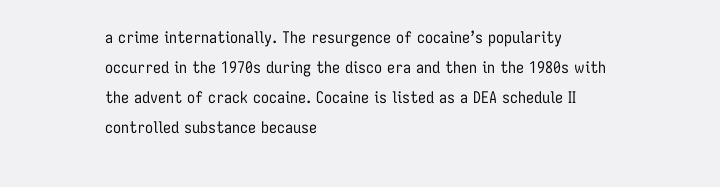a crime internationally. The resurgence of cocaine’s popularity occurred in the 1970s during the disco era and then in the 1980s with the advent of crack cocaine. Cocaine is listed as a DEA schedule II controlled substance because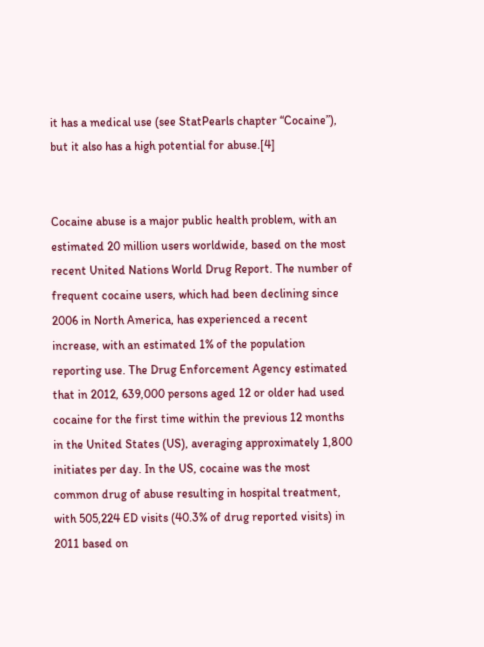it has a medical use (see StatPearls chapter “Cocaine”), but it also has a high potential for abuse.[4]


Cocaine abuse is a major public health problem, with an estimated 20 million users worldwide, based on the most recent United Nations World Drug Report. The number of frequent cocaine users, which had been declining since 2006 in North America, has experienced a recent increase, with an estimated 1% of the population reporting use. The Drug Enforcement Agency estimated that in 2012, 639,000 persons aged 12 or older had used cocaine for the first time within the previous 12 months in the United States (US), averaging approximately 1,800 initiates per day. In the US, cocaine was the most common drug of abuse resulting in hospital treatment, with 505,224 ED visits (40.3% of drug reported visits) in 2011 based on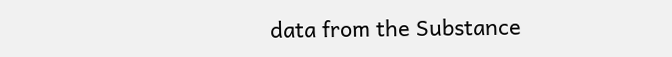data from the Substance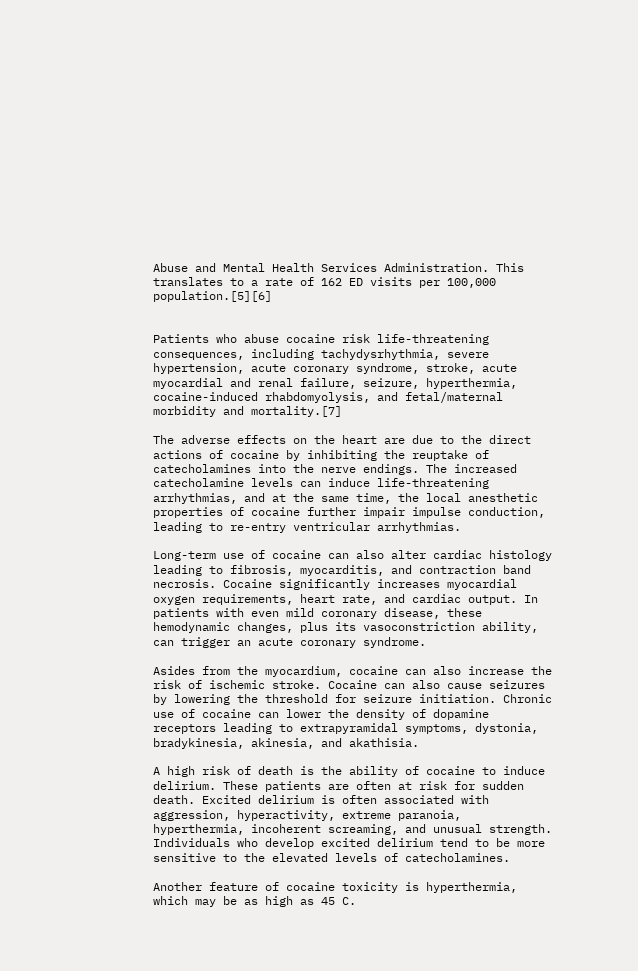Abuse and Mental Health Services Administration. This translates to a rate of 162 ED visits per 100,000 population.[5][6]


Patients who abuse cocaine risk life-threatening consequences, including tachydysrhythmia, severe hypertension, acute coronary syndrome, stroke, acute myocardial and renal failure, seizure, hyperthermia, cocaine-induced rhabdomyolysis, and fetal/maternal morbidity and mortality.[7]

The adverse effects on the heart are due to the direct actions of cocaine by inhibiting the reuptake of catecholamines into the nerve endings. The increased catecholamine levels can induce life-threatening arrhythmias, and at the same time, the local anesthetic properties of cocaine further impair impulse conduction, leading to re-entry ventricular arrhythmias.

Long-term use of cocaine can also alter cardiac histology leading to fibrosis, myocarditis, and contraction band necrosis. Cocaine significantly increases myocardial oxygen requirements, heart rate, and cardiac output. In patients with even mild coronary disease, these hemodynamic changes, plus its vasoconstriction ability, can trigger an acute coronary syndrome.

Asides from the myocardium, cocaine can also increase the risk of ischemic stroke. Cocaine can also cause seizures by lowering the threshold for seizure initiation. Chronic use of cocaine can lower the density of dopamine receptors leading to extrapyramidal symptoms, dystonia, bradykinesia, akinesia, and akathisia.

A high risk of death is the ability of cocaine to induce delirium. These patients are often at risk for sudden death. Excited delirium is often associated with aggression, hyperactivity, extreme paranoia, hyperthermia, incoherent screaming, and unusual strength. Individuals who develop excited delirium tend to be more sensitive to the elevated levels of catecholamines.

Another feature of cocaine toxicity is hyperthermia, which may be as high as 45 C.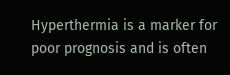Hyperthermia is a marker for poor prognosis and is often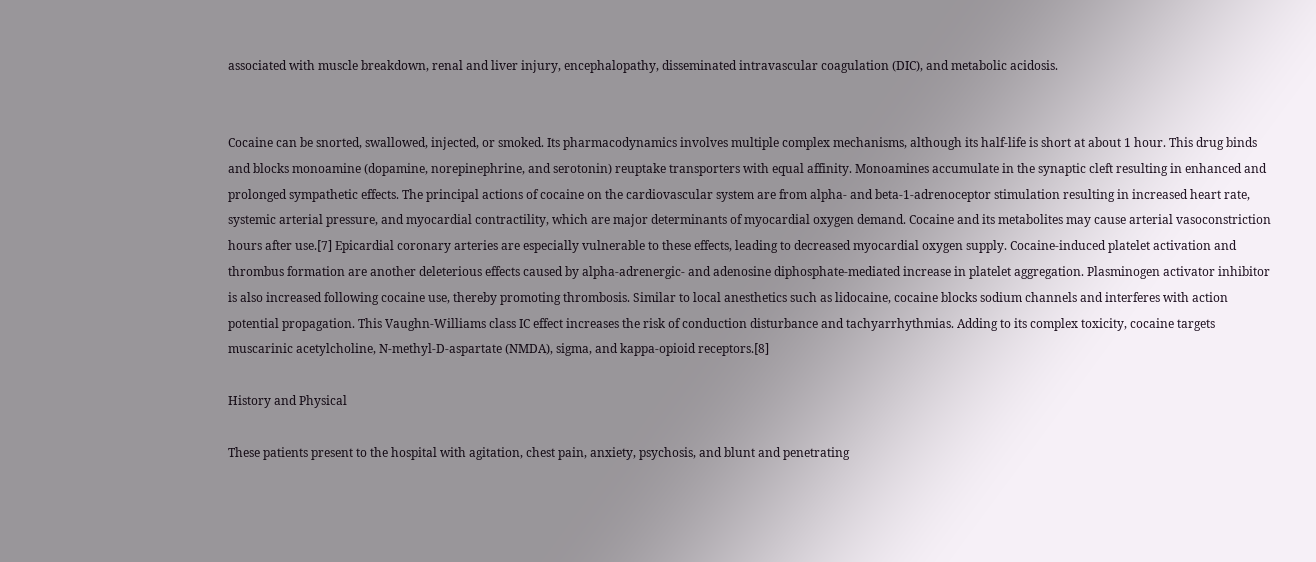associated with muscle breakdown, renal and liver injury, encephalopathy, disseminated intravascular coagulation (DIC), and metabolic acidosis.


Cocaine can be snorted, swallowed, injected, or smoked. Its pharmacodynamics involves multiple complex mechanisms, although its half-life is short at about 1 hour. This drug binds and blocks monoamine (dopamine, norepinephrine, and serotonin) reuptake transporters with equal affinity. Monoamines accumulate in the synaptic cleft resulting in enhanced and prolonged sympathetic effects. The principal actions of cocaine on the cardiovascular system are from alpha- and beta-1-adrenoceptor stimulation resulting in increased heart rate, systemic arterial pressure, and myocardial contractility, which are major determinants of myocardial oxygen demand. Cocaine and its metabolites may cause arterial vasoconstriction hours after use.[7] Epicardial coronary arteries are especially vulnerable to these effects, leading to decreased myocardial oxygen supply. Cocaine-induced platelet activation and thrombus formation are another deleterious effects caused by alpha-adrenergic- and adenosine diphosphate-mediated increase in platelet aggregation. Plasminogen activator inhibitor is also increased following cocaine use, thereby promoting thrombosis. Similar to local anesthetics such as lidocaine, cocaine blocks sodium channels and interferes with action potential propagation. This Vaughn-Williams class IC effect increases the risk of conduction disturbance and tachyarrhythmias. Adding to its complex toxicity, cocaine targets muscarinic acetylcholine, N-methyl-D-aspartate (NMDA), sigma, and kappa-opioid receptors.[8]

History and Physical

These patients present to the hospital with agitation, chest pain, anxiety, psychosis, and blunt and penetrating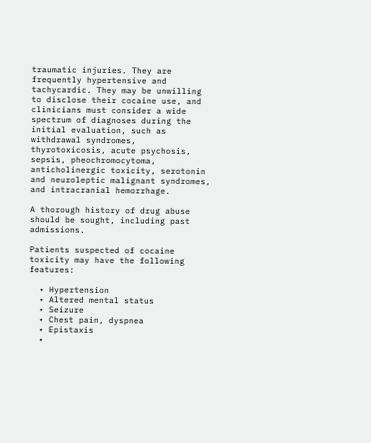traumatic injuries. They are frequently hypertensive and tachycardic. They may be unwilling to disclose their cocaine use, and clinicians must consider a wide spectrum of diagnoses during the initial evaluation, such as withdrawal syndromes, thyrotoxicosis, acute psychosis, sepsis, pheochromocytoma, anticholinergic toxicity, serotonin and neuroleptic malignant syndromes, and intracranial hemorrhage.

A thorough history of drug abuse should be sought, including past admissions.

Patients suspected of cocaine toxicity may have the following features:

  • Hypertension
  • Altered mental status
  • Seizure
  • Chest pain, dyspnea
  • Epistaxis
  •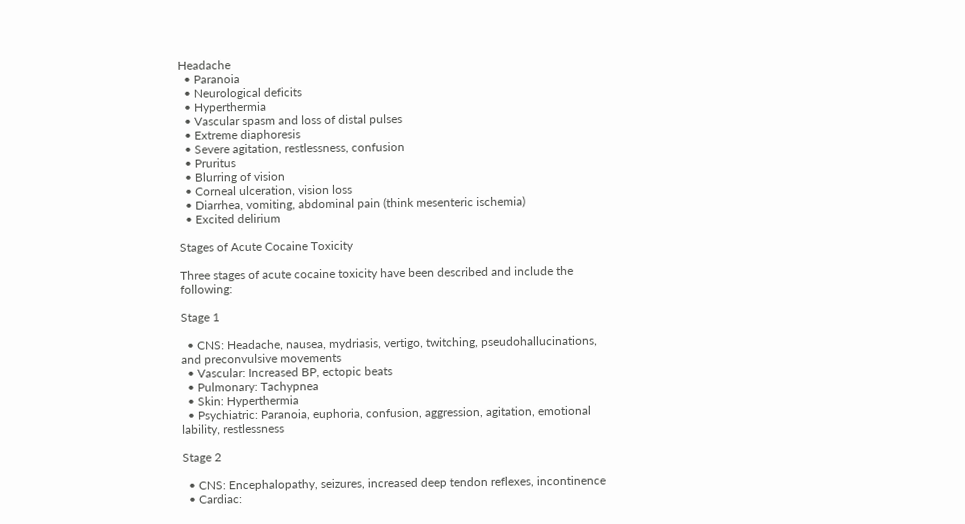Headache
  • Paranoia
  • Neurological deficits
  • Hyperthermia
  • Vascular spasm and loss of distal pulses
  • Extreme diaphoresis
  • Severe agitation, restlessness, confusion
  • Pruritus
  • Blurring of vision
  • Corneal ulceration, vision loss
  • Diarrhea, vomiting, abdominal pain (think mesenteric ischemia)
  • Excited delirium

Stages of Acute Cocaine Toxicity

Three stages of acute cocaine toxicity have been described and include the following:

Stage 1

  • CNS: Headache, nausea, mydriasis, vertigo, twitching, pseudohallucinations, and preconvulsive movements
  • Vascular: Increased BP, ectopic beats
  • Pulmonary: Tachypnea
  • Skin: Hyperthermia
  • Psychiatric: Paranoia, euphoria, confusion, aggression, agitation, emotional lability, restlessness

Stage 2

  • CNS: Encephalopathy, seizures, increased deep tendon reflexes, incontinence
  • Cardiac: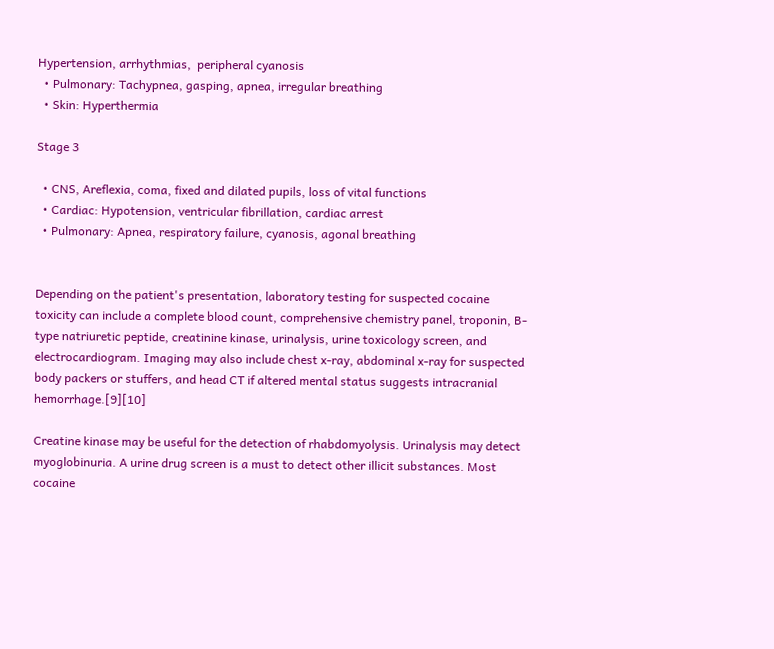Hypertension, arrhythmias,  peripheral cyanosis
  • Pulmonary: Tachypnea, gasping, apnea, irregular breathing
  • Skin: Hyperthermia

Stage 3

  • CNS, Areflexia, coma, fixed and dilated pupils, loss of vital functions
  • Cardiac: Hypotension, ventricular fibrillation, cardiac arrest
  • Pulmonary: Apnea, respiratory failure, cyanosis, agonal breathing


Depending on the patient's presentation, laboratory testing for suspected cocaine toxicity can include a complete blood count, comprehensive chemistry panel, troponin, B-type natriuretic peptide, creatinine kinase, urinalysis, urine toxicology screen, and electrocardiogram. Imaging may also include chest x-ray, abdominal x-ray for suspected body packers or stuffers, and head CT if altered mental status suggests intracranial hemorrhage.[9][10]

Creatine kinase may be useful for the detection of rhabdomyolysis. Urinalysis may detect myoglobinuria. A urine drug screen is a must to detect other illicit substances. Most cocaine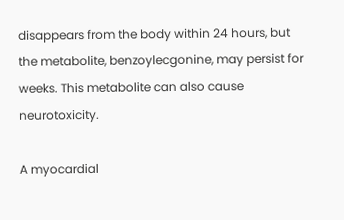disappears from the body within 24 hours, but the metabolite, benzoylecgonine, may persist for weeks. This metabolite can also cause neurotoxicity.

A myocardial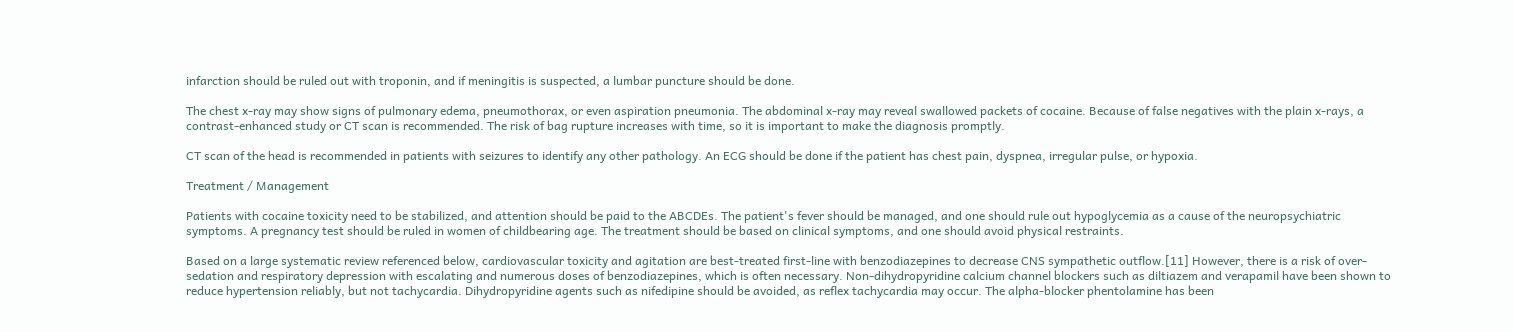infarction should be ruled out with troponin, and if meningitis is suspected, a lumbar puncture should be done.

The chest x-ray may show signs of pulmonary edema, pneumothorax, or even aspiration pneumonia. The abdominal x-ray may reveal swallowed packets of cocaine. Because of false negatives with the plain x-rays, a contrast-enhanced study or CT scan is recommended. The risk of bag rupture increases with time, so it is important to make the diagnosis promptly.

CT scan of the head is recommended in patients with seizures to identify any other pathology. An ECG should be done if the patient has chest pain, dyspnea, irregular pulse, or hypoxia.

Treatment / Management

Patients with cocaine toxicity need to be stabilized, and attention should be paid to the ABCDEs. The patient's fever should be managed, and one should rule out hypoglycemia as a cause of the neuropsychiatric symptoms. A pregnancy test should be ruled in women of childbearing age. The treatment should be based on clinical symptoms, and one should avoid physical restraints.

Based on a large systematic review referenced below, cardiovascular toxicity and agitation are best-treated first-line with benzodiazepines to decrease CNS sympathetic outflow.[11] However, there is a risk of over-sedation and respiratory depression with escalating and numerous doses of benzodiazepines, which is often necessary. Non-dihydropyridine calcium channel blockers such as diltiazem and verapamil have been shown to reduce hypertension reliably, but not tachycardia. Dihydropyridine agents such as nifedipine should be avoided, as reflex tachycardia may occur. The alpha-blocker phentolamine has been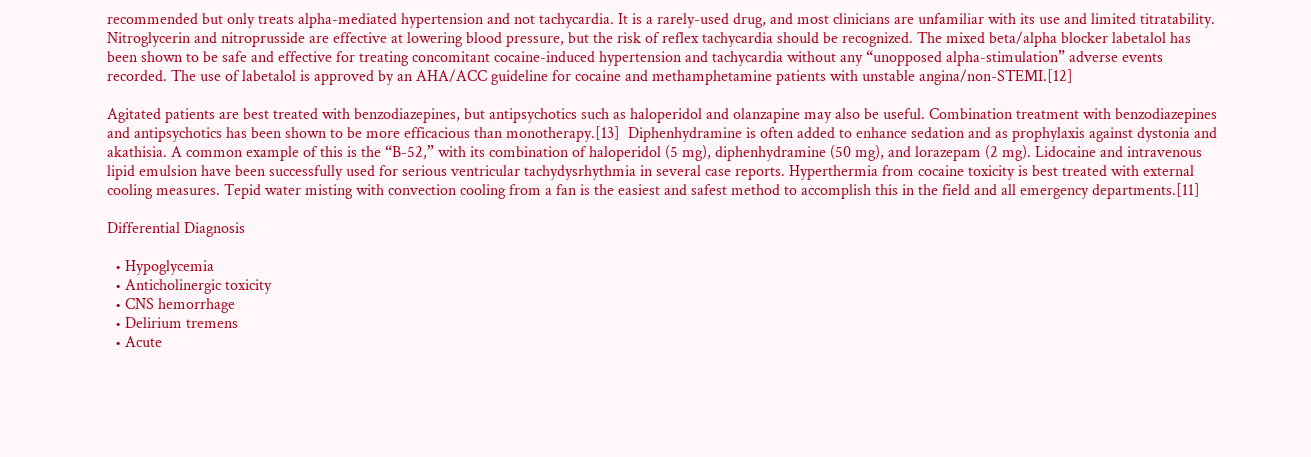recommended but only treats alpha-mediated hypertension and not tachycardia. It is a rarely-used drug, and most clinicians are unfamiliar with its use and limited titratability. Nitroglycerin and nitroprusside are effective at lowering blood pressure, but the risk of reflex tachycardia should be recognized. The mixed beta/alpha blocker labetalol has been shown to be safe and effective for treating concomitant cocaine-induced hypertension and tachycardia without any “unopposed alpha-stimulation” adverse events recorded. The use of labetalol is approved by an AHA/ACC guideline for cocaine and methamphetamine patients with unstable angina/non-STEMI.[12]

Agitated patients are best treated with benzodiazepines, but antipsychotics such as haloperidol and olanzapine may also be useful. Combination treatment with benzodiazepines and antipsychotics has been shown to be more efficacious than monotherapy.[13]  Diphenhydramine is often added to enhance sedation and as prophylaxis against dystonia and akathisia. A common example of this is the “B-52,” with its combination of haloperidol (5 mg), diphenhydramine (50 mg), and lorazepam (2 mg). Lidocaine and intravenous lipid emulsion have been successfully used for serious ventricular tachydysrhythmia in several case reports. Hyperthermia from cocaine toxicity is best treated with external cooling measures. Tepid water misting with convection cooling from a fan is the easiest and safest method to accomplish this in the field and all emergency departments.[11]

Differential Diagnosis

  • Hypoglycemia
  • Anticholinergic toxicity
  • CNS hemorrhage
  • Delirium tremens
  • Acute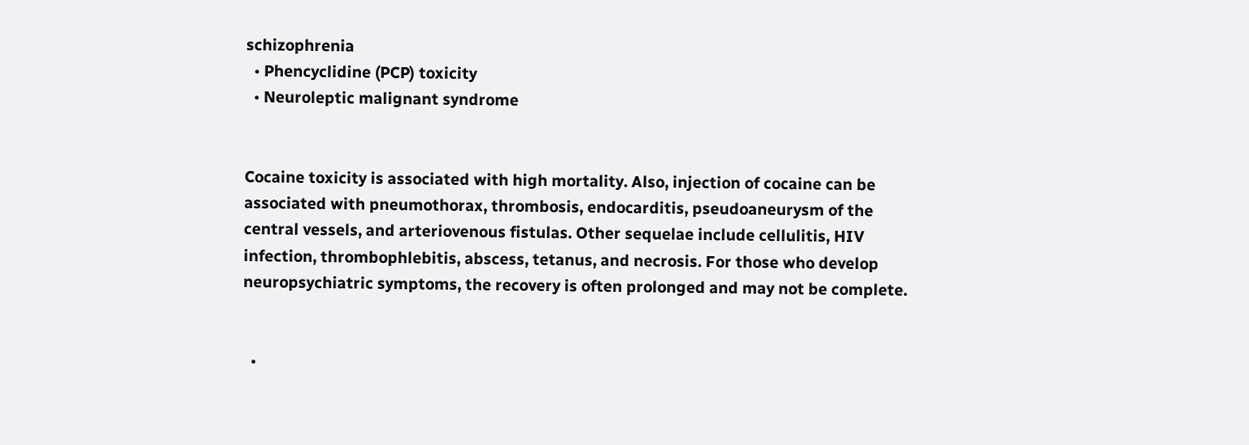schizophrenia
  • Phencyclidine (PCP) toxicity
  • Neuroleptic malignant syndrome


Cocaine toxicity is associated with high mortality. Also, injection of cocaine can be associated with pneumothorax, thrombosis, endocarditis, pseudoaneurysm of the central vessels, and arteriovenous fistulas. Other sequelae include cellulitis, HIV infection, thrombophlebitis, abscess, tetanus, and necrosis. For those who develop neuropsychiatric symptoms, the recovery is often prolonged and may not be complete.


  •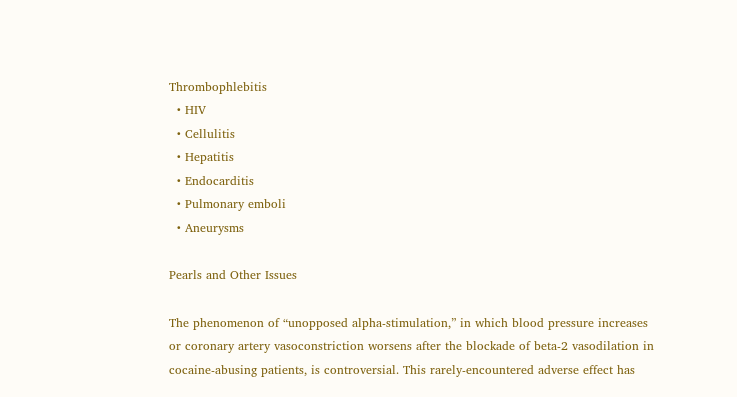Thrombophlebitis
  • HIV
  • Cellulitis
  • Hepatitis
  • Endocarditis
  • Pulmonary emboli
  • Aneurysms

Pearls and Other Issues

The phenomenon of “unopposed alpha-stimulation,” in which blood pressure increases or coronary artery vasoconstriction worsens after the blockade of beta-2 vasodilation in cocaine-abusing patients, is controversial. This rarely-encountered adverse effect has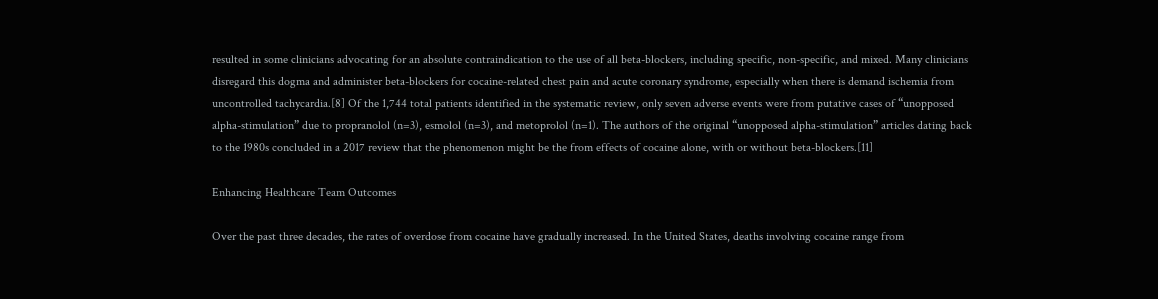resulted in some clinicians advocating for an absolute contraindication to the use of all beta-blockers, including specific, non-specific, and mixed. Many clinicians disregard this dogma and administer beta-blockers for cocaine-related chest pain and acute coronary syndrome, especially when there is demand ischemia from uncontrolled tachycardia.[8] Of the 1,744 total patients identified in the systematic review, only seven adverse events were from putative cases of “unopposed alpha-stimulation” due to propranolol (n=3), esmolol (n=3), and metoprolol (n=1). The authors of the original “unopposed alpha-stimulation” articles dating back to the 1980s concluded in a 2017 review that the phenomenon might be the from effects of cocaine alone, with or without beta-blockers.[11]

Enhancing Healthcare Team Outcomes

Over the past three decades, the rates of overdose from cocaine have gradually increased. In the United States, deaths involving cocaine range from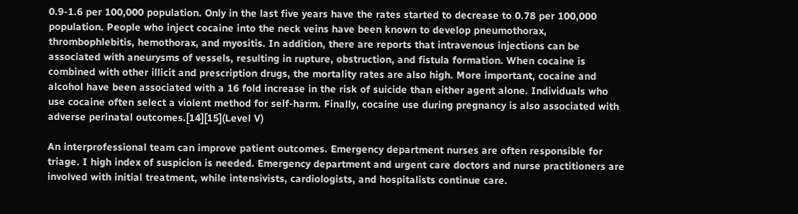0.9-1.6 per 100,000 population. Only in the last five years have the rates started to decrease to 0.78 per 100,000 population. People who inject cocaine into the neck veins have been known to develop pneumothorax, thrombophlebitis, hemothorax, and myositis. In addition, there are reports that intravenous injections can be associated with aneurysms of vessels, resulting in rupture, obstruction, and fistula formation. When cocaine is combined with other illicit and prescription drugs, the mortality rates are also high. More important, cocaine and alcohol have been associated with a 16 fold increase in the risk of suicide than either agent alone. Individuals who use cocaine often select a violent method for self-harm. Finally, cocaine use during pregnancy is also associated with adverse perinatal outcomes.[14][15](Level V)

An interprofessional team can improve patient outcomes. Emergency department nurses are often responsible for triage. I high index of suspicion is needed. Emergency department and urgent care doctors and nurse practitioners are involved with initial treatment, while intensivists, cardiologists, and hospitalists continue care.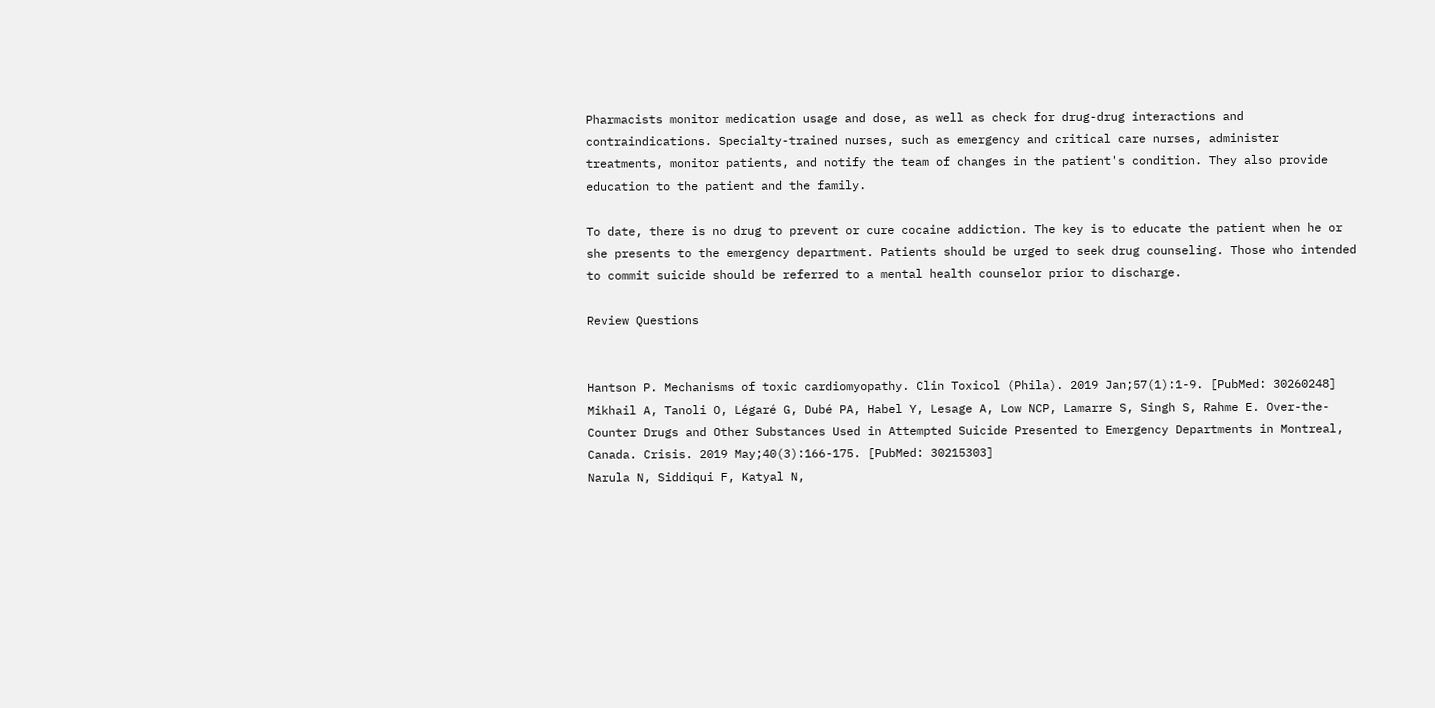Pharmacists monitor medication usage and dose, as well as check for drug-drug interactions and contraindications. Specialty-trained nurses, such as emergency and critical care nurses, administer treatments, monitor patients, and notify the team of changes in the patient's condition. They also provide education to the patient and the family.

To date, there is no drug to prevent or cure cocaine addiction. The key is to educate the patient when he or she presents to the emergency department. Patients should be urged to seek drug counseling. Those who intended to commit suicide should be referred to a mental health counselor prior to discharge.

Review Questions


Hantson P. Mechanisms of toxic cardiomyopathy. Clin Toxicol (Phila). 2019 Jan;57(1):1-9. [PubMed: 30260248]
Mikhail A, Tanoli O, Légaré G, Dubé PA, Habel Y, Lesage A, Low NCP, Lamarre S, Singh S, Rahme E. Over-the-Counter Drugs and Other Substances Used in Attempted Suicide Presented to Emergency Departments in Montreal, Canada. Crisis. 2019 May;40(3):166-175. [PubMed: 30215303]
Narula N, Siddiqui F, Katyal N,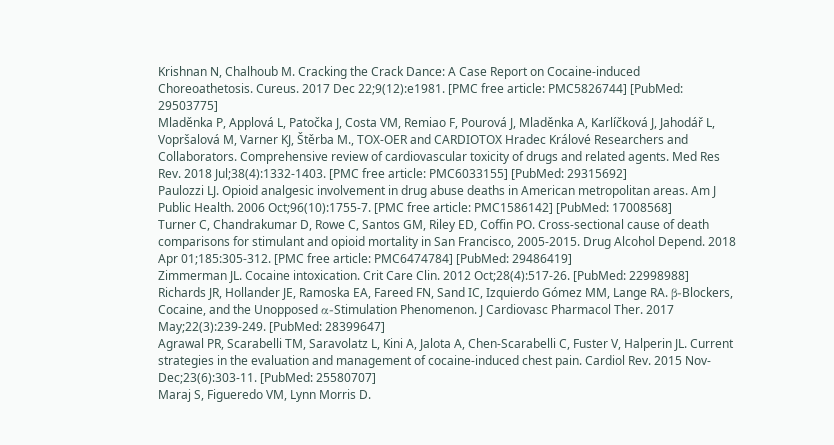Krishnan N, Chalhoub M. Cracking the Crack Dance: A Case Report on Cocaine-induced Choreoathetosis. Cureus. 2017 Dec 22;9(12):e1981. [PMC free article: PMC5826744] [PubMed: 29503775]
Mladěnka P, Applová L, Patočka J, Costa VM, Remiao F, Pourová J, Mladěnka A, Karlíčková J, Jahodář L, Vopršalová M, Varner KJ, Štěrba M., TOX-OER and CARDIOTOX Hradec Králové Researchers and Collaborators. Comprehensive review of cardiovascular toxicity of drugs and related agents. Med Res Rev. 2018 Jul;38(4):1332-1403. [PMC free article: PMC6033155] [PubMed: 29315692]
Paulozzi LJ. Opioid analgesic involvement in drug abuse deaths in American metropolitan areas. Am J Public Health. 2006 Oct;96(10):1755-7. [PMC free article: PMC1586142] [PubMed: 17008568]
Turner C, Chandrakumar D, Rowe C, Santos GM, Riley ED, Coffin PO. Cross-sectional cause of death comparisons for stimulant and opioid mortality in San Francisco, 2005-2015. Drug Alcohol Depend. 2018 Apr 01;185:305-312. [PMC free article: PMC6474784] [PubMed: 29486419]
Zimmerman JL. Cocaine intoxication. Crit Care Clin. 2012 Oct;28(4):517-26. [PubMed: 22998988]
Richards JR, Hollander JE, Ramoska EA, Fareed FN, Sand IC, Izquierdo Gómez MM, Lange RA. β-Blockers, Cocaine, and the Unopposed α-Stimulation Phenomenon. J Cardiovasc Pharmacol Ther. 2017 May;22(3):239-249. [PubMed: 28399647]
Agrawal PR, Scarabelli TM, Saravolatz L, Kini A, Jalota A, Chen-Scarabelli C, Fuster V, Halperin JL. Current strategies in the evaluation and management of cocaine-induced chest pain. Cardiol Rev. 2015 Nov-Dec;23(6):303-11. [PubMed: 25580707]
Maraj S, Figueredo VM, Lynn Morris D.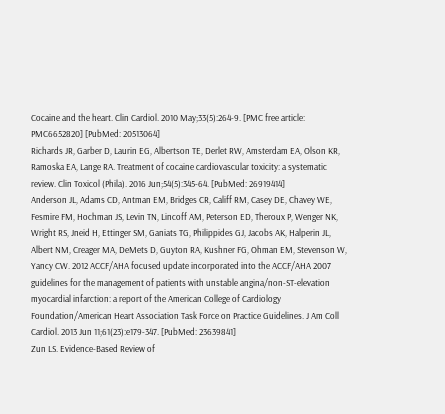Cocaine and the heart. Clin Cardiol. 2010 May;33(5):264-9. [PMC free article: PMC6652820] [PubMed: 20513064]
Richards JR, Garber D, Laurin EG, Albertson TE, Derlet RW, Amsterdam EA, Olson KR, Ramoska EA, Lange RA. Treatment of cocaine cardiovascular toxicity: a systematic review. Clin Toxicol (Phila). 2016 Jun;54(5):345-64. [PubMed: 26919414]
Anderson JL, Adams CD, Antman EM, Bridges CR, Califf RM, Casey DE, Chavey WE, Fesmire FM, Hochman JS, Levin TN, Lincoff AM, Peterson ED, Theroux P, Wenger NK, Wright RS, Jneid H, Ettinger SM, Ganiats TG, Philippides GJ, Jacobs AK, Halperin JL, Albert NM, Creager MA, DeMets D, Guyton RA, Kushner FG, Ohman EM, Stevenson W, Yancy CW. 2012 ACCF/AHA focused update incorporated into the ACCF/AHA 2007 guidelines for the management of patients with unstable angina/non-ST-elevation myocardial infarction: a report of the American College of Cardiology Foundation/American Heart Association Task Force on Practice Guidelines. J Am Coll Cardiol. 2013 Jun 11;61(23):e179-347. [PubMed: 23639841]
Zun LS. Evidence-Based Review of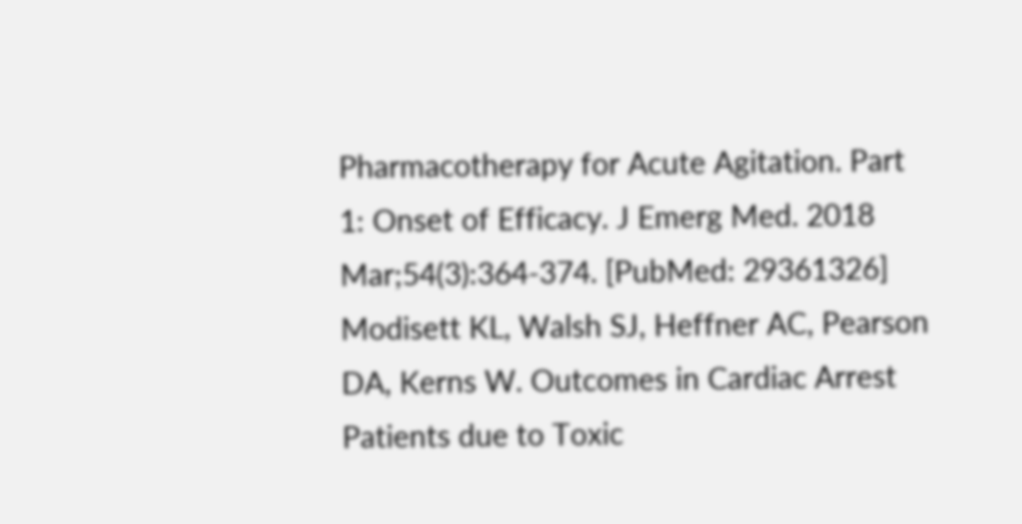Pharmacotherapy for Acute Agitation. Part 1: Onset of Efficacy. J Emerg Med. 2018 Mar;54(3):364-374. [PubMed: 29361326]
Modisett KL, Walsh SJ, Heffner AC, Pearson DA, Kerns W. Outcomes in Cardiac Arrest Patients due to Toxic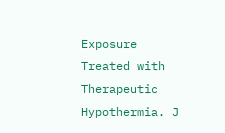Exposure Treated with Therapeutic Hypothermia. J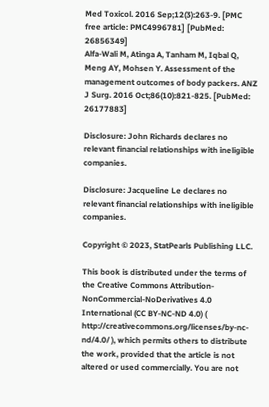Med Toxicol. 2016 Sep;12(3):263-9. [PMC free article: PMC4996781] [PubMed: 26856349]
Alfa-Wali M, Atinga A, Tanham M, Iqbal Q, Meng AY, Mohsen Y. Assessment of the management outcomes of body packers. ANZ J Surg. 2016 Oct;86(10):821-825. [PubMed: 26177883]

Disclosure: John Richards declares no relevant financial relationships with ineligible companies.

Disclosure: Jacqueline Le declares no relevant financial relationships with ineligible companies.

Copyright © 2023, StatPearls Publishing LLC.

This book is distributed under the terms of the Creative Commons Attribution-NonCommercial-NoDerivatives 4.0 International (CC BY-NC-ND 4.0) ( http://creativecommons.org/licenses/by-nc-nd/4.0/ ), which permits others to distribute the work, provided that the article is not altered or used commercially. You are not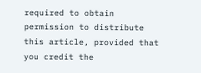required to obtain permission to distribute this article, provided that you credit the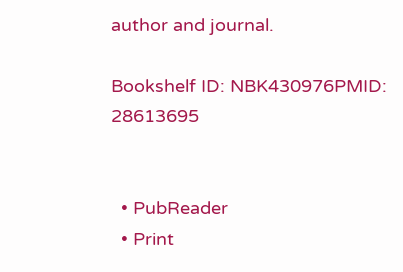author and journal.

Bookshelf ID: NBK430976PMID: 28613695


  • PubReader
  • Print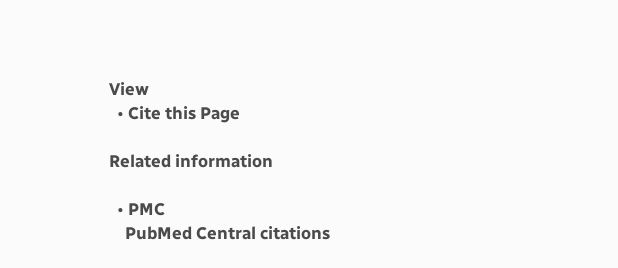View
  • Cite this Page

Related information

  • PMC
    PubMed Central citations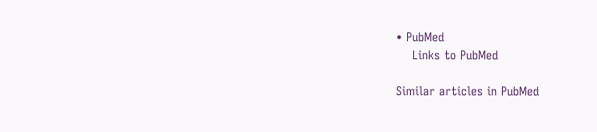• PubMed
    Links to PubMed

Similar articles in PubMed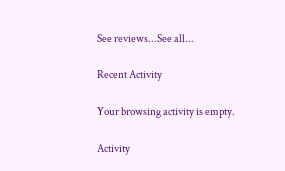See reviews...See all...

Recent Activity

Your browsing activity is empty.

Activity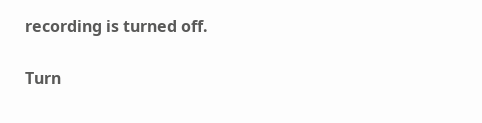recording is turned off.

Turn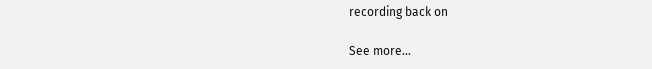recording back on

See more...